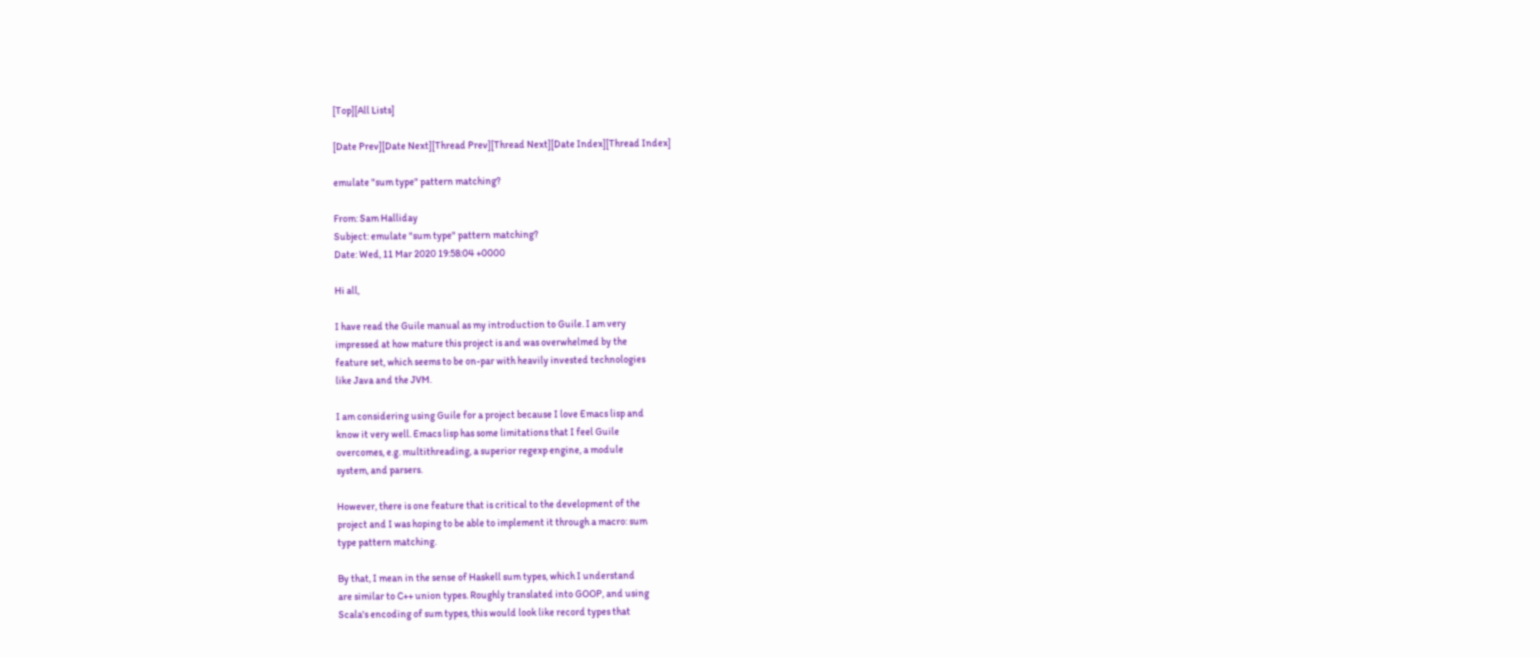[Top][All Lists]

[Date Prev][Date Next][Thread Prev][Thread Next][Date Index][Thread Index]

emulate "sum type" pattern matching?

From: Sam Halliday
Subject: emulate "sum type" pattern matching?
Date: Wed, 11 Mar 2020 19:58:04 +0000

Hi all,

I have read the Guile manual as my introduction to Guile. I am very
impressed at how mature this project is and was overwhelmed by the
feature set, which seems to be on-par with heavily invested technologies
like Java and the JVM.

I am considering using Guile for a project because I love Emacs lisp and
know it very well. Emacs lisp has some limitations that I feel Guile
overcomes, e.g. multithreading, a superior regexp engine, a module
system, and parsers.

However, there is one feature that is critical to the development of the
project and I was hoping to be able to implement it through a macro: sum
type pattern matching.

By that, I mean in the sense of Haskell sum types, which I understand
are similar to C++ union types. Roughly translated into GOOP, and using
Scala's encoding of sum types, this would look like record types that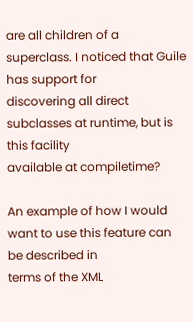are all children of a superclass. I noticed that Guile has support for
discovering all direct subclasses at runtime, but is this facility
available at compiletime?

An example of how I would want to use this feature can be described in
terms of the XML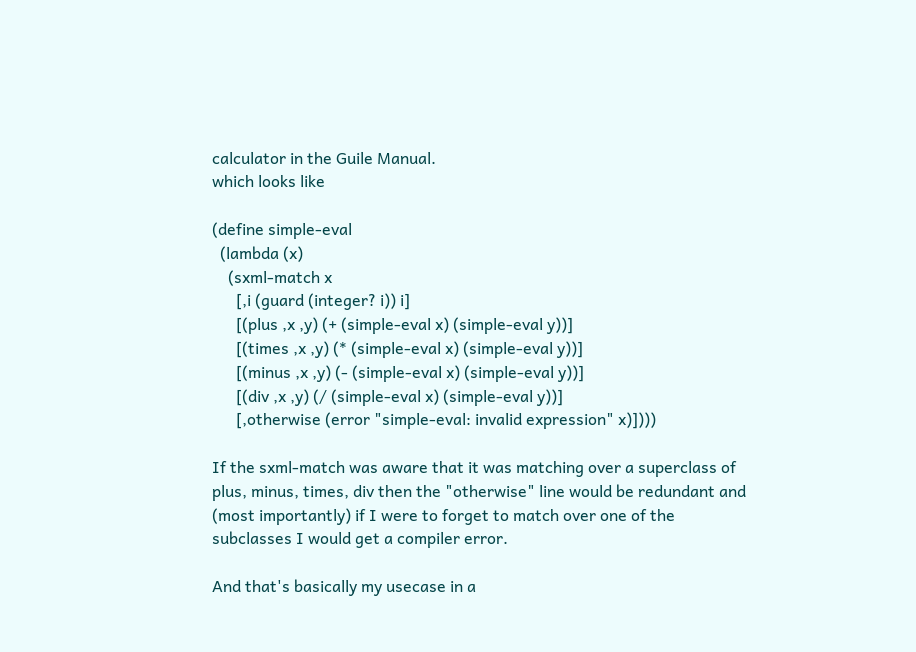calculator in the Guile Manual.
which looks like

(define simple-eval
  (lambda (x)
    (sxml-match x
      [,i (guard (integer? i)) i]
      [(plus ,x ,y) (+ (simple-eval x) (simple-eval y))]
      [(times ,x ,y) (* (simple-eval x) (simple-eval y))]
      [(minus ,x ,y) (- (simple-eval x) (simple-eval y))]
      [(div ,x ,y) (/ (simple-eval x) (simple-eval y))]
      [,otherwise (error "simple-eval: invalid expression" x)])))

If the sxml-match was aware that it was matching over a superclass of
plus, minus, times, div then the "otherwise" line would be redundant and
(most importantly) if I were to forget to match over one of the
subclasses I would get a compiler error.

And that's basically my usecase in a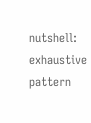nutshell: exhaustive pattern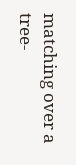matching over a tree-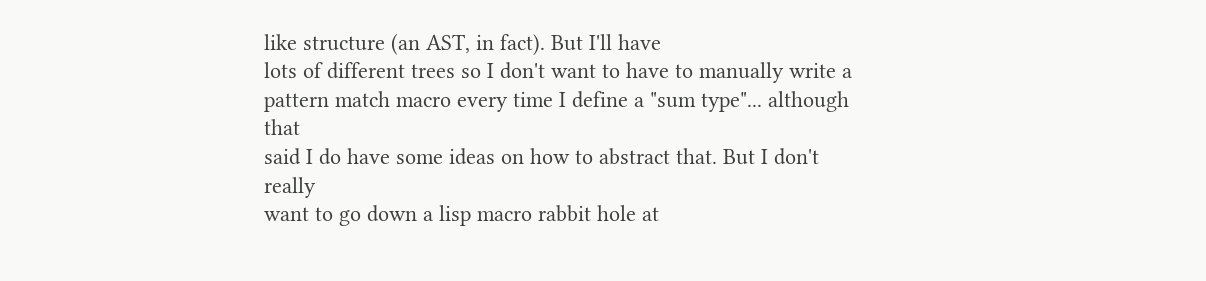like structure (an AST, in fact). But I'll have
lots of different trees so I don't want to have to manually write a
pattern match macro every time I define a "sum type"... although that
said I do have some ideas on how to abstract that. But I don't really
want to go down a lisp macro rabbit hole at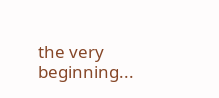the very beginning...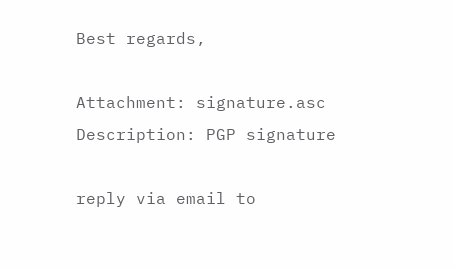Best regards,

Attachment: signature.asc
Description: PGP signature

reply via email to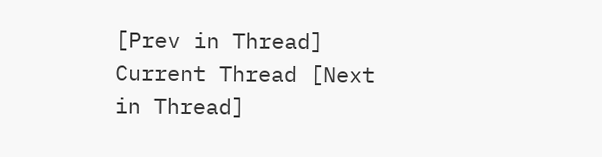[Prev in Thread] Current Thread [Next in Thread]